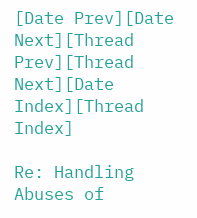[Date Prev][Date Next][Thread Prev][Thread Next][Date Index][Thread Index]

Re: Handling Abuses of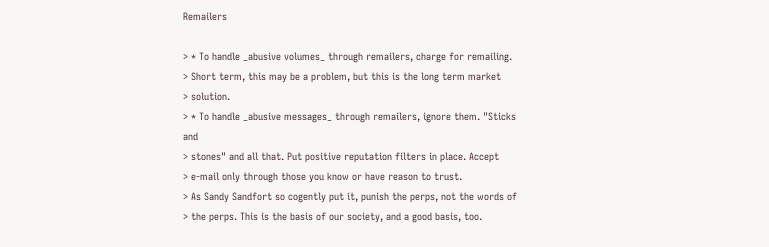Remailers

> * To handle _abusive volumes_ through remailers, charge for remailing.
> Short term, this may be a problem, but this is the long term market
> solution.
> * To handle _abusive messages_ through remailers, ignore them. "Sticks and
> stones" and all that. Put positive reputation filters in place. Accept
> e-mail only through those you know or have reason to trust.
> As Sandy Sandfort so cogently put it, punish the perps, not the words of
> the perps. This is the basis of our society, and a good basis, too.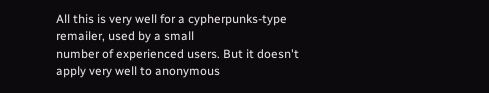All this is very well for a cypherpunks-type remailer, used by a small
number of experienced users. But it doesn't apply very well to anonymous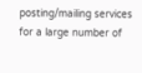posting/mailing services for a large number of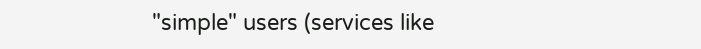"simple" users (services like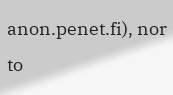anon.penet.fi), nor to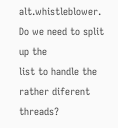alt.whistleblower. Do we need to split up the
list to handle the rather diferent threads?